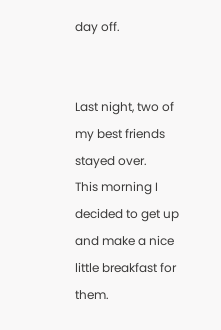day off.


Last night, two of my best friends stayed over.
This morning I decided to get up and make a nice little breakfast for them.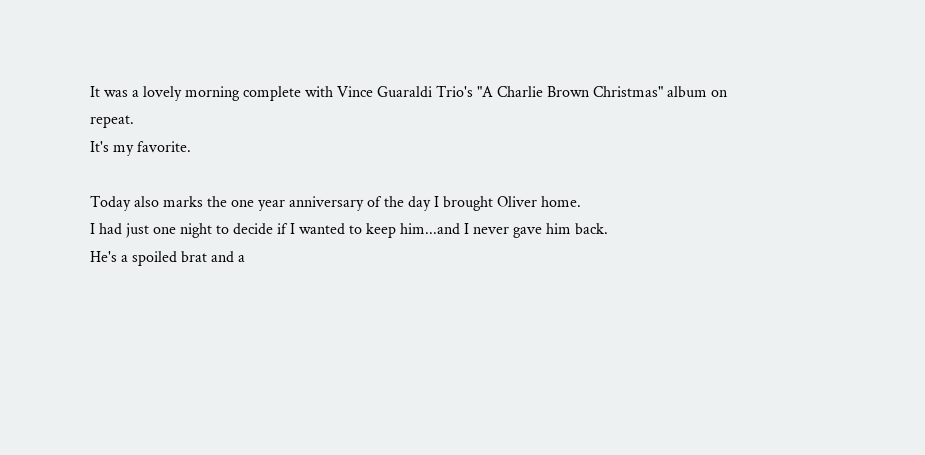It was a lovely morning complete with Vince Guaraldi Trio's "A Charlie Brown Christmas" album on repeat.
It's my favorite.

Today also marks the one year anniversary of the day I brought Oliver home.
I had just one night to decide if I wanted to keep him...and I never gave him back.
He's a spoiled brat and a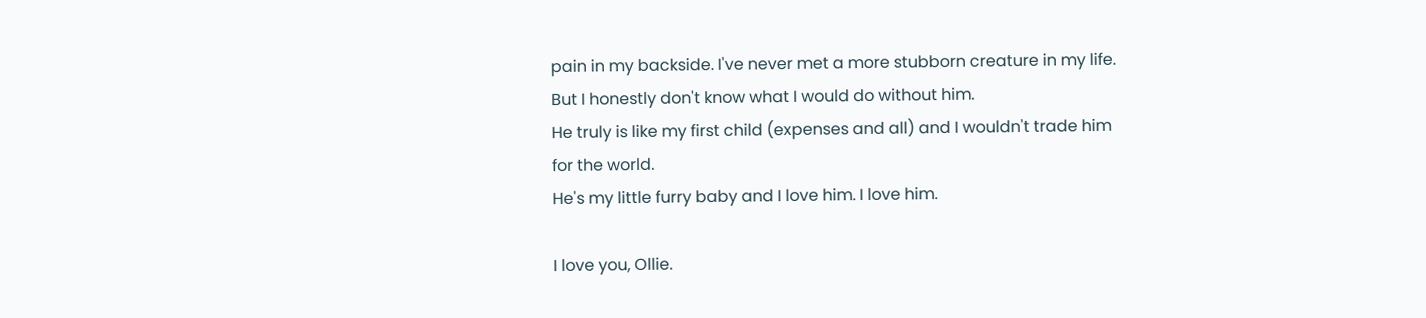pain in my backside. I've never met a more stubborn creature in my life.
But I honestly don't know what I would do without him.
He truly is like my first child (expenses and all) and I wouldn't trade him for the world.
He's my little furry baby and I love him. I love him.

I love you, Ollie.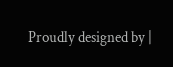Proudly designed by |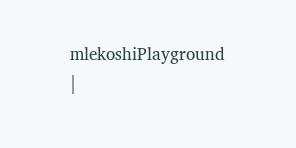mlekoshiPlayground |